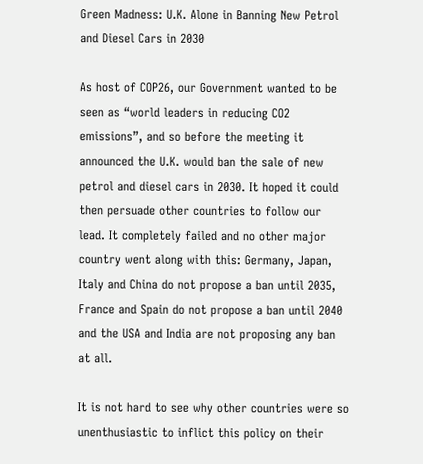Green Madness: U.K. Alone in Banning New Petrol and Diesel Cars in 2030

As host of COP26, our Government wanted to be seen as “world leaders in reducing CO2 emissions”, and so before the meeting it announced the U.K. would ban the sale of new petrol and diesel cars in 2030. It hoped it could then persuade other countries to follow our lead. It completely failed and no other major country went along with this: Germany, Japan, Italy and China do not propose a ban until 2035, France and Spain do not propose a ban until 2040 and the USA and India are not proposing any ban at all.

It is not hard to see why other countries were so unenthusiastic to inflict this policy on their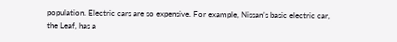population. Electric cars are so expensive. For example, Nissan’s basic electric car, the Leaf, has a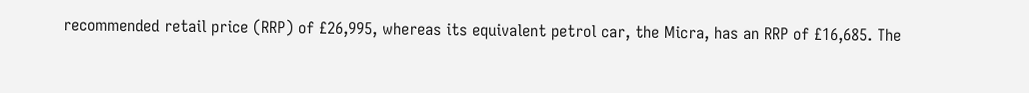recommended retail price (RRP) of £26,995, whereas its equivalent petrol car, the Micra, has an RRP of £16,685. The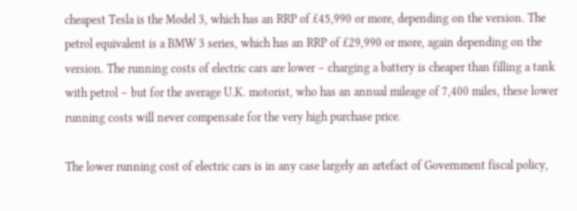cheapest Tesla is the Model 3, which has an RRP of £45,990 or more, depending on the version. The petrol equivalent is a BMW 3 series, which has an RRP of £29,990 or more, again depending on the version. The running costs of electric cars are lower – charging a battery is cheaper than filling a tank with petrol – but for the average U.K. motorist, who has an annual mileage of 7,400 miles, these lower running costs will never compensate for the very high purchase price.

The lower running cost of electric cars is in any case largely an artefact of Government fiscal policy,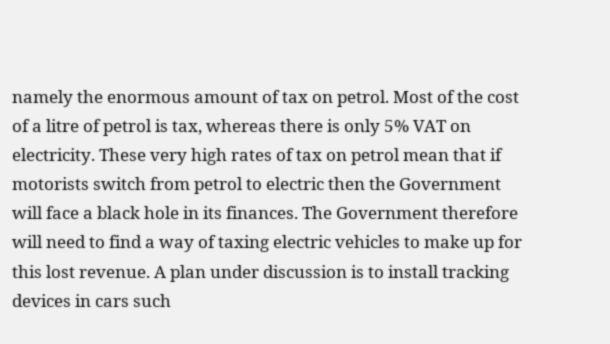namely the enormous amount of tax on petrol. Most of the cost of a litre of petrol is tax, whereas there is only 5% VAT on electricity. These very high rates of tax on petrol mean that if motorists switch from petrol to electric then the Government will face a black hole in its finances. The Government therefore will need to find a way of taxing electric vehicles to make up for this lost revenue. A plan under discussion is to install tracking devices in cars such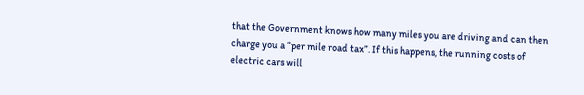that the Government knows how many miles you are driving and can then charge you a “per mile road tax”. If this happens, the running costs of electric cars will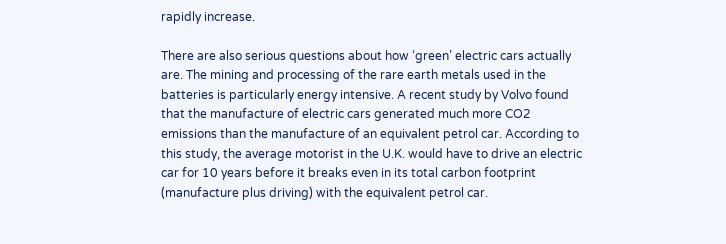rapidly increase.

There are also serious questions about how ‘green’ electric cars actually are. The mining and processing of the rare earth metals used in the batteries is particularly energy intensive. A recent study by Volvo found that the manufacture of electric cars generated much more CO2 emissions than the manufacture of an equivalent petrol car. According to this study, the average motorist in the U.K. would have to drive an electric car for 10 years before it breaks even in its total carbon footprint (manufacture plus driving) with the equivalent petrol car.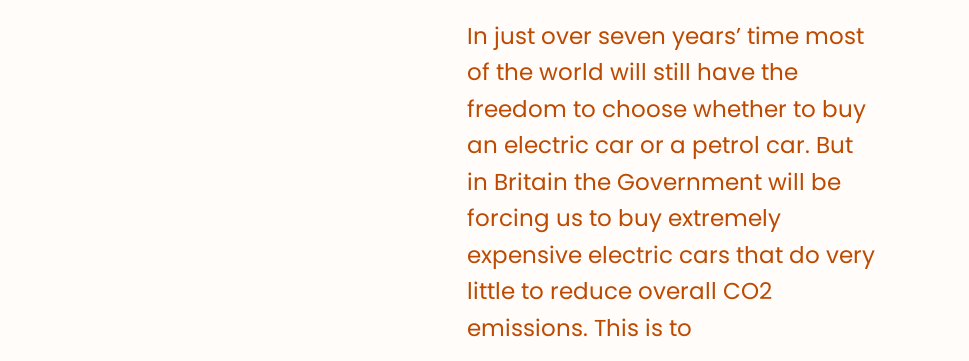In just over seven years’ time most of the world will still have the freedom to choose whether to buy an electric car or a petrol car. But in Britain the Government will be forcing us to buy extremely expensive electric cars that do very little to reduce overall CO2 emissions. This is to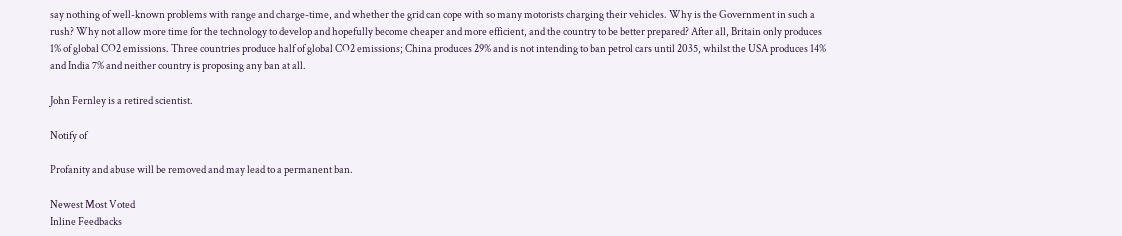say nothing of well-known problems with range and charge-time, and whether the grid can cope with so many motorists charging their vehicles. Why is the Government in such a rush? Why not allow more time for the technology to develop and hopefully become cheaper and more efficient, and the country to be better prepared? After all, Britain only produces 1% of global CO2 emissions. Three countries produce half of global CO2 emissions; China produces 29% and is not intending to ban petrol cars until 2035, whilst the USA produces 14% and India 7% and neither country is proposing any ban at all.

John Fernley is a retired scientist.

Notify of

Profanity and abuse will be removed and may lead to a permanent ban.

Newest Most Voted
Inline Feedbacks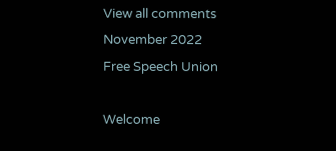View all comments
November 2022
Free Speech Union

Welcome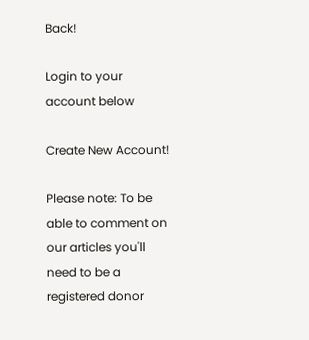Back!

Login to your account below

Create New Account!

Please note: To be able to comment on our articles you'll need to be a registered donor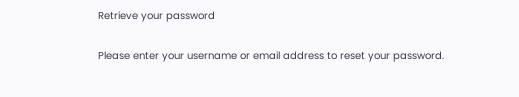Retrieve your password

Please enter your username or email address to reset your password.